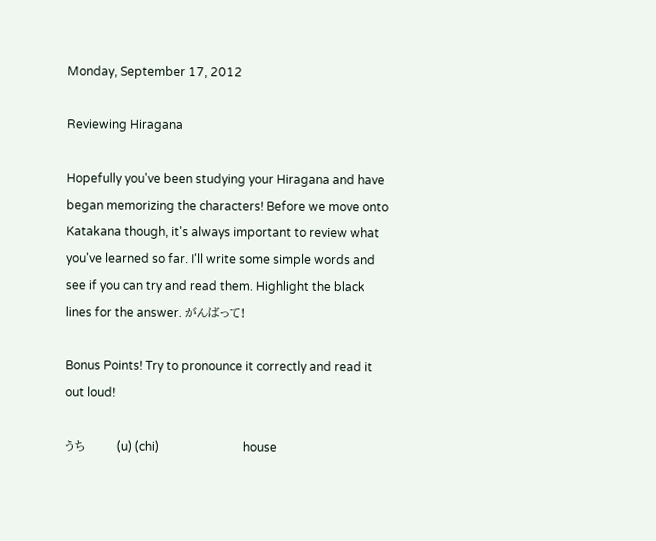Monday, September 17, 2012

Reviewing Hiragana

Hopefully you've been studying your Hiragana and have began memorizing the characters! Before we move onto Katakana though, it's always important to review what you've learned so far. I'll write some simple words and see if you can try and read them. Highlight the black lines for the answer. がんばって!

Bonus Points! Try to pronounce it correctly and read it out loud!

うち        (u) (chi)                            house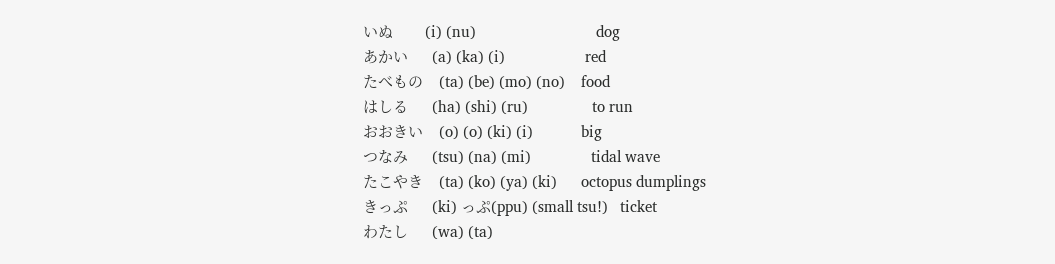いぬ        (i) (nu)                              dog
あかい      (a) (ka) (i)                    red
たべもの    (ta) (be) (mo) (no)    food
はしる      (ha) (shi) (ru)                to run
おおきい    (o) (o) (ki) (i)            big
つなみ      (tsu) (na) (mi)               tidal wave
たこやき    (ta) (ko) (ya) (ki)      octopus dumplings
きっぷ      (ki) っぷ(ppu) (small tsu!)   ticket
わたし      (wa) (ta)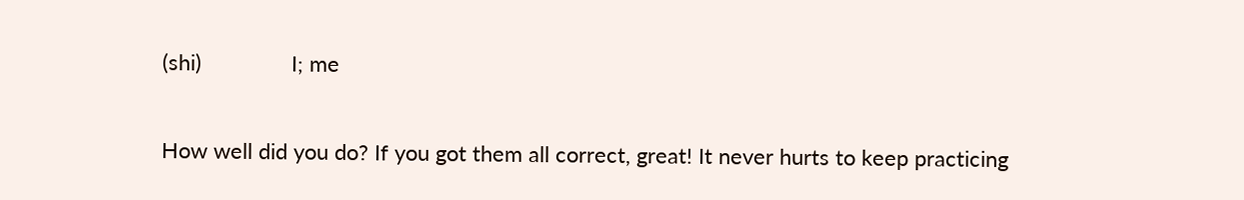(shi)               I; me

How well did you do? If you got them all correct, great! It never hurts to keep practicing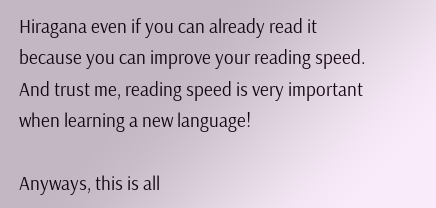Hiragana even if you can already read it because you can improve your reading speed. And trust me, reading speed is very important when learning a new language!

Anyways, this is all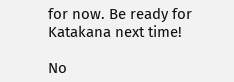for now. Be ready for Katakana next time!

No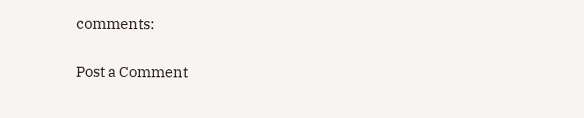comments:

Post a Comment